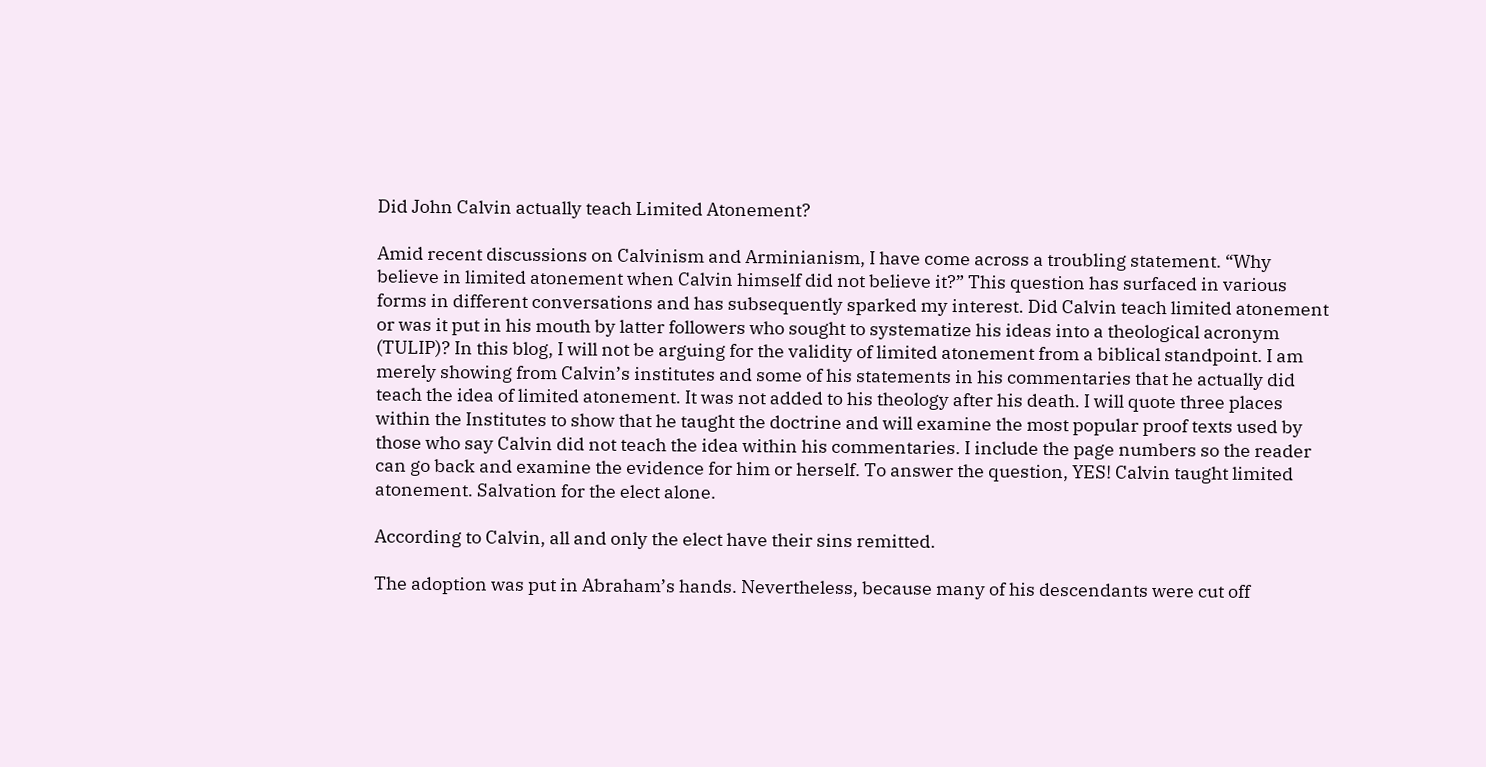Did John Calvin actually teach Limited Atonement?

Amid recent discussions on Calvinism and Arminianism, I have come across a troubling statement. “Why believe in limited atonement when Calvin himself did not believe it?” This question has surfaced in various forms in different conversations and has subsequently sparked my interest. Did Calvin teach limited atonement or was it put in his mouth by latter followers who sought to systematize his ideas into a theological acronym (TULIP)? In this blog, I will not be arguing for the validity of limited atonement from a biblical standpoint. I am merely showing from Calvin’s institutes and some of his statements in his commentaries that he actually did teach the idea of limited atonement. It was not added to his theology after his death. I will quote three places within the Institutes to show that he taught the doctrine and will examine the most popular proof texts used by those who say Calvin did not teach the idea within his commentaries. I include the page numbers so the reader can go back and examine the evidence for him or herself. To answer the question, YES! Calvin taught limited atonement. Salvation for the elect alone.

According to Calvin, all and only the elect have their sins remitted.

The adoption was put in Abraham’s hands. Nevertheless, because many of his descendants were cut off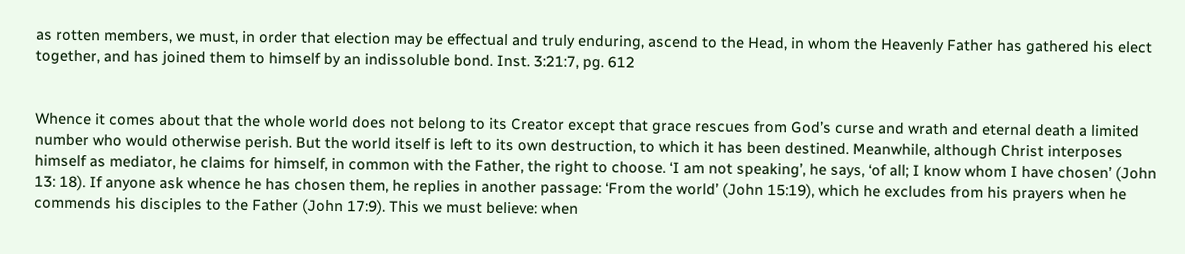as rotten members, we must, in order that election may be effectual and truly enduring, ascend to the Head, in whom the Heavenly Father has gathered his elect together, and has joined them to himself by an indissoluble bond. Inst. 3:21:7, pg. 612


Whence it comes about that the whole world does not belong to its Creator except that grace rescues from God’s curse and wrath and eternal death a limited number who would otherwise perish. But the world itself is left to its own destruction, to which it has been destined. Meanwhile, although Christ interposes himself as mediator, he claims for himself, in common with the Father, the right to choose. ‘I am not speaking’, he says, ‘of all; I know whom I have chosen’ (John 13: 18). If anyone ask whence he has chosen them, he replies in another passage: ‘From the world’ (John 15:19), which he excludes from his prayers when he commends his disciples to the Father (John 17:9). This we must believe: when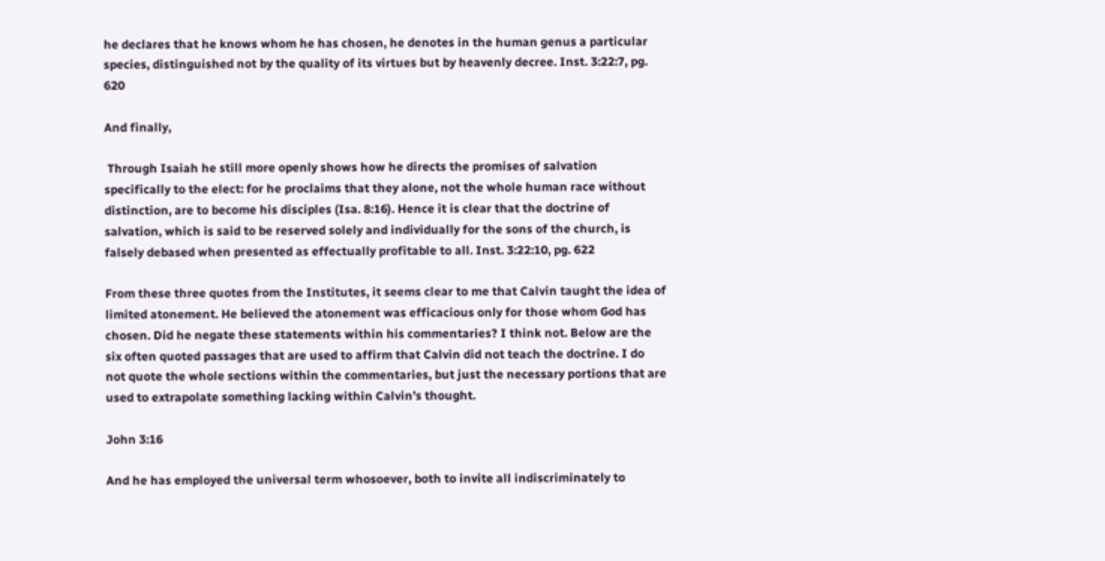he declares that he knows whom he has chosen, he denotes in the human genus a particular species, distinguished not by the quality of its virtues but by heavenly decree. Inst. 3:22:7, pg. 620

And finally,

 Through Isaiah he still more openly shows how he directs the promises of salvation specifically to the elect: for he proclaims that they alone, not the whole human race without distinction, are to become his disciples (Isa. 8:16). Hence it is clear that the doctrine of salvation, which is said to be reserved solely and individually for the sons of the church, is falsely debased when presented as effectually profitable to all. Inst. 3:22:10, pg. 622

From these three quotes from the Institutes, it seems clear to me that Calvin taught the idea of limited atonement. He believed the atonement was efficacious only for those whom God has chosen. Did he negate these statements within his commentaries? I think not. Below are the six often quoted passages that are used to affirm that Calvin did not teach the doctrine. I do not quote the whole sections within the commentaries, but just the necessary portions that are used to extrapolate something lacking within Calvin’s thought.

John 3:16

And he has employed the universal term whosoever, both to invite all indiscriminately to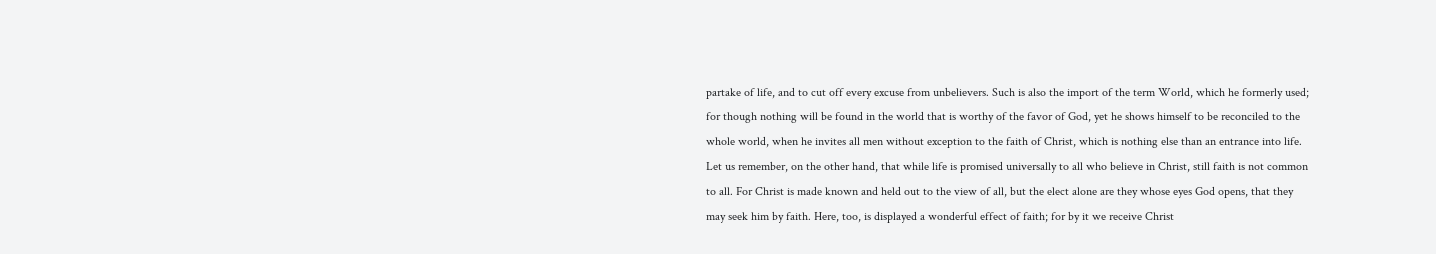partake of life, and to cut off every excuse from unbelievers. Such is also the import of the term World, which he formerly used; for though nothing will be found in the world that is worthy of the favor of God, yet he shows himself to be reconciled to the whole world, when he invites all men without exception to the faith of Christ, which is nothing else than an entrance into life. Let us remember, on the other hand, that while life is promised universally to all who believe in Christ, still faith is not common to all. For Christ is made known and held out to the view of all, but the elect alone are they whose eyes God opens, that they may seek him by faith. Here, too, is displayed a wonderful effect of faith; for by it we receive Christ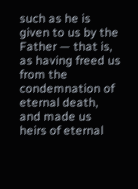such as he is given to us by the Father — that is, as having freed us from the condemnation of eternal death, and made us heirs of eternal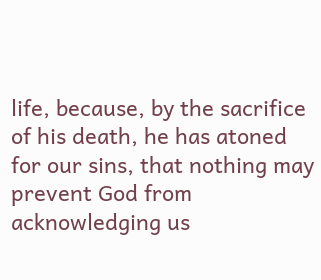life, because, by the sacrifice of his death, he has atoned for our sins, that nothing may prevent God from acknowledging us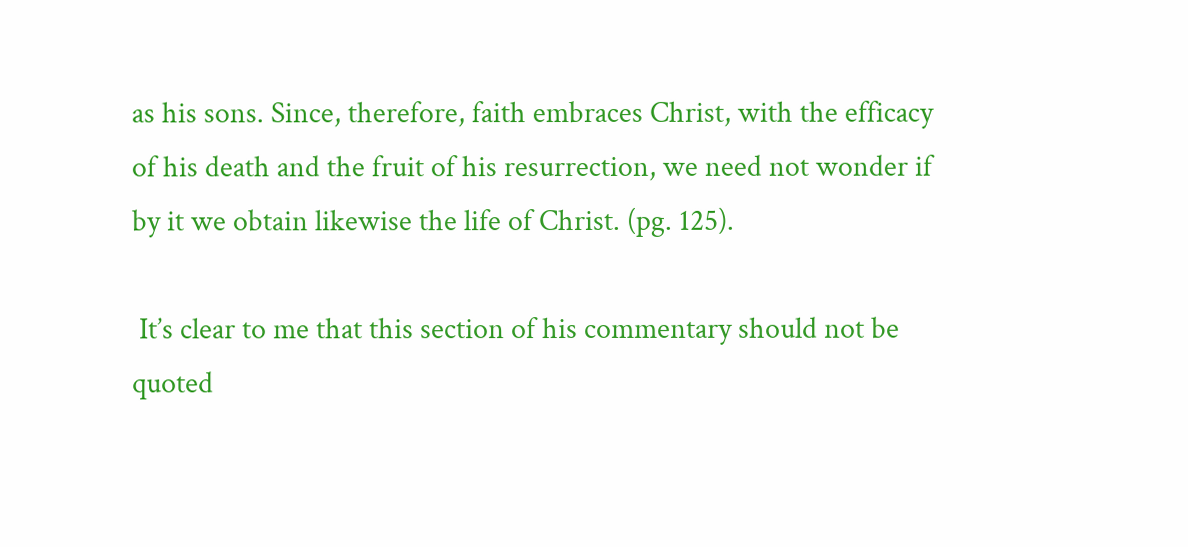as his sons. Since, therefore, faith embraces Christ, with the efficacy of his death and the fruit of his resurrection, we need not wonder if by it we obtain likewise the life of Christ. (pg. 125).

 It’s clear to me that this section of his commentary should not be quoted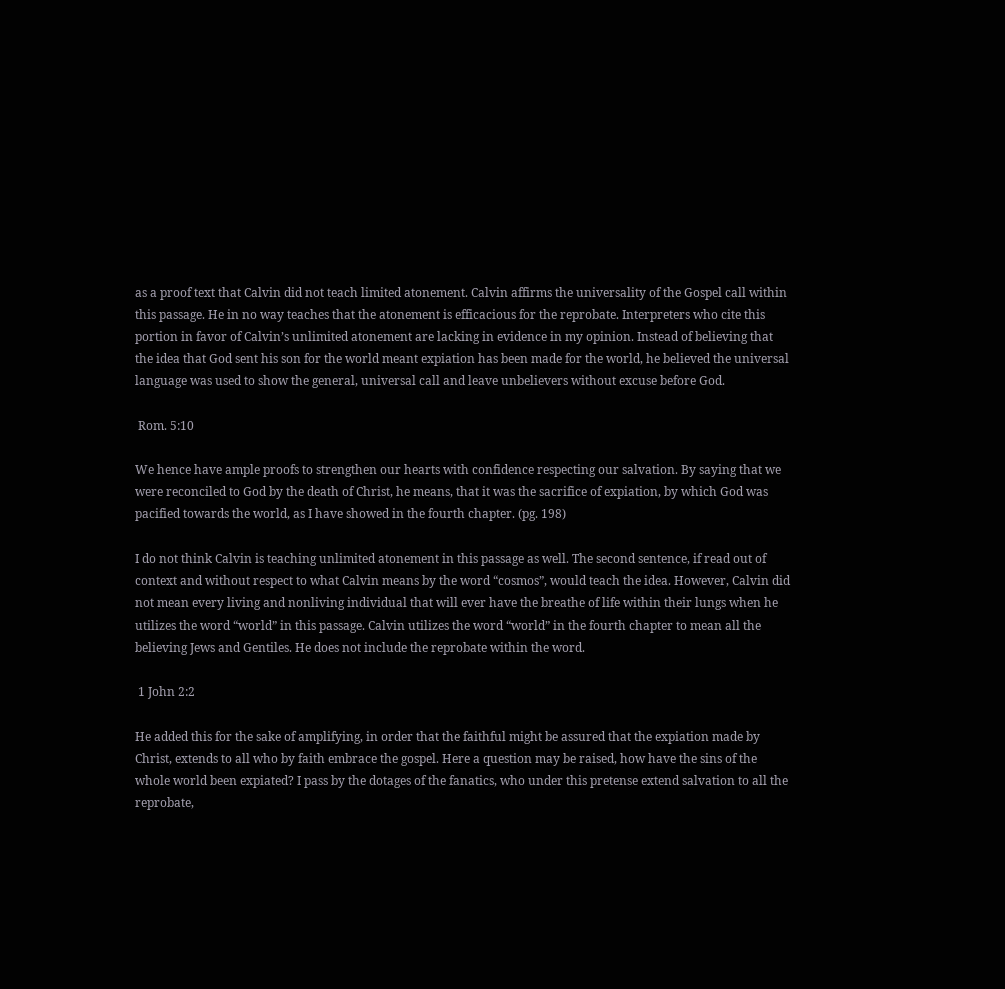as a proof text that Calvin did not teach limited atonement. Calvin affirms the universality of the Gospel call within this passage. He in no way teaches that the atonement is efficacious for the reprobate. Interpreters who cite this portion in favor of Calvin’s unlimited atonement are lacking in evidence in my opinion. Instead of believing that the idea that God sent his son for the world meant expiation has been made for the world, he believed the universal language was used to show the general, universal call and leave unbelievers without excuse before God.

 Rom. 5:10

We hence have ample proofs to strengthen our hearts with confidence respecting our salvation. By saying that we were reconciled to God by the death of Christ, he means, that it was the sacrifice of expiation, by which God was pacified towards the world, as I have showed in the fourth chapter. (pg. 198)

I do not think Calvin is teaching unlimited atonement in this passage as well. The second sentence, if read out of context and without respect to what Calvin means by the word “cosmos”, would teach the idea. However, Calvin did not mean every living and nonliving individual that will ever have the breathe of life within their lungs when he utilizes the word “world” in this passage. Calvin utilizes the word “world” in the fourth chapter to mean all the believing Jews and Gentiles. He does not include the reprobate within the word.

 1 John 2:2

He added this for the sake of amplifying, in order that the faithful might be assured that the expiation made by Christ, extends to all who by faith embrace the gospel. Here a question may be raised, how have the sins of the whole world been expiated? I pass by the dotages of the fanatics, who under this pretense extend salvation to all the reprobate,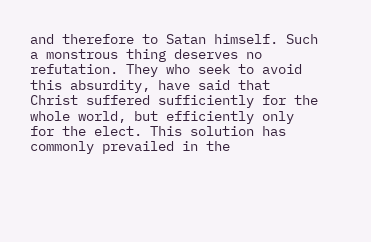and therefore to Satan himself. Such a monstrous thing deserves no refutation. They who seek to avoid this absurdity, have said that Christ suffered sufficiently for the whole world, but efficiently only for the elect. This solution has commonly prevailed in the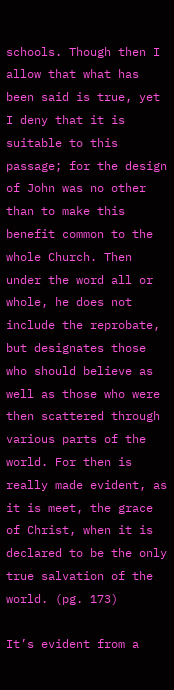schools. Though then I allow that what has been said is true, yet I deny that it is suitable to this passage; for the design of John was no other than to make this benefit common to the whole Church. Then under the word all or whole, he does not include the reprobate, but designates those who should believe as well as those who were then scattered through various parts of the world. For then is really made evident, as it is meet, the grace of Christ, when it is declared to be the only true salvation of the world. (pg. 173)

It’s evident from a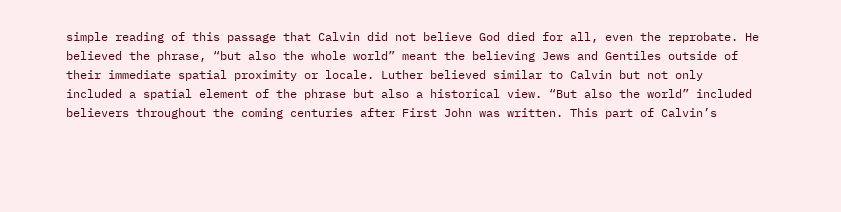simple reading of this passage that Calvin did not believe God died for all, even the reprobate. He believed the phrase, “but also the whole world” meant the believing Jews and Gentiles outside of their immediate spatial proximity or locale. Luther believed similar to Calvin but not only included a spatial element of the phrase but also a historical view. “But also the world” included believers throughout the coming centuries after First John was written. This part of Calvin’s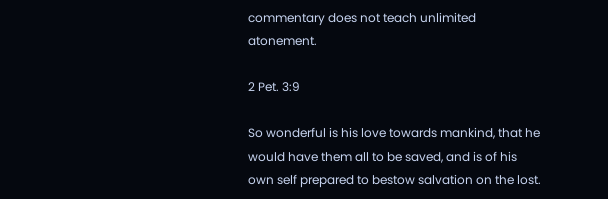commentary does not teach unlimited atonement.

2 Pet. 3:9

So wonderful is his love towards mankind, that he would have them all to be saved, and is of his own self prepared to bestow salvation on the lost.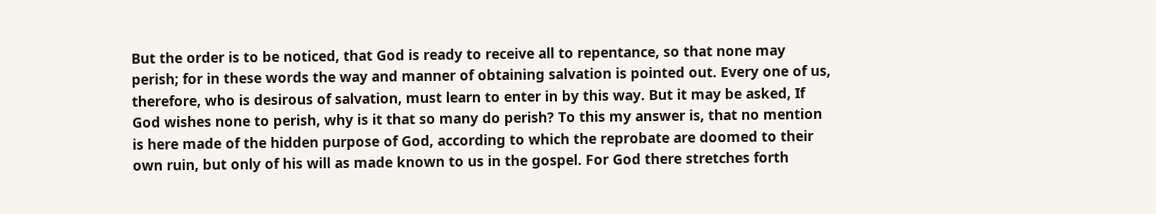But the order is to be noticed, that God is ready to receive all to repentance, so that none may perish; for in these words the way and manner of obtaining salvation is pointed out. Every one of us, therefore, who is desirous of salvation, must learn to enter in by this way. But it may be asked, If God wishes none to perish, why is it that so many do perish? To this my answer is, that no mention is here made of the hidden purpose of God, according to which the reprobate are doomed to their own ruin, but only of his will as made known to us in the gospel. For God there stretches forth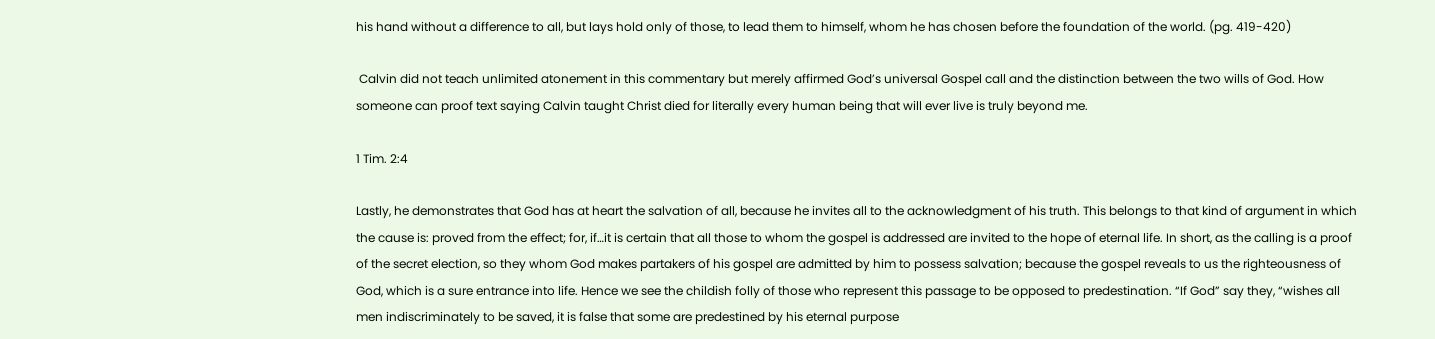his hand without a difference to all, but lays hold only of those, to lead them to himself, whom he has chosen before the foundation of the world. (pg. 419-420)

 Calvin did not teach unlimited atonement in this commentary but merely affirmed God’s universal Gospel call and the distinction between the two wills of God. How someone can proof text saying Calvin taught Christ died for literally every human being that will ever live is truly beyond me.

1 Tim. 2:4

Lastly, he demonstrates that God has at heart the salvation of all, because he invites all to the acknowledgment of his truth. This belongs to that kind of argument in which the cause is: proved from the effect; for, if…it is certain that all those to whom the gospel is addressed are invited to the hope of eternal life. In short, as the calling is a proof of the secret election, so they whom God makes partakers of his gospel are admitted by him to possess salvation; because the gospel reveals to us the righteousness of God, which is a sure entrance into life. Hence we see the childish folly of those who represent this passage to be opposed to predestination. “If God” say they, “wishes all men indiscriminately to be saved, it is false that some are predestined by his eternal purpose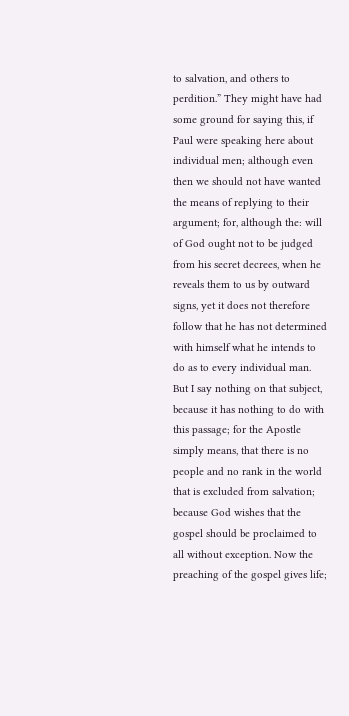to salvation, and others to perdition.” They might have had some ground for saying this, if Paul were speaking here about individual men; although even then we should not have wanted the means of replying to their argument; for, although the: will of God ought not to be judged from his secret decrees, when he reveals them to us by outward signs, yet it does not therefore follow that he has not determined with himself what he intends to do as to every individual man. But I say nothing on that subject, because it has nothing to do with this passage; for the Apostle simply means, that there is no people and no rank in the world that is excluded from salvation; because God wishes that the gospel should be proclaimed to all without exception. Now the preaching of the gospel gives life;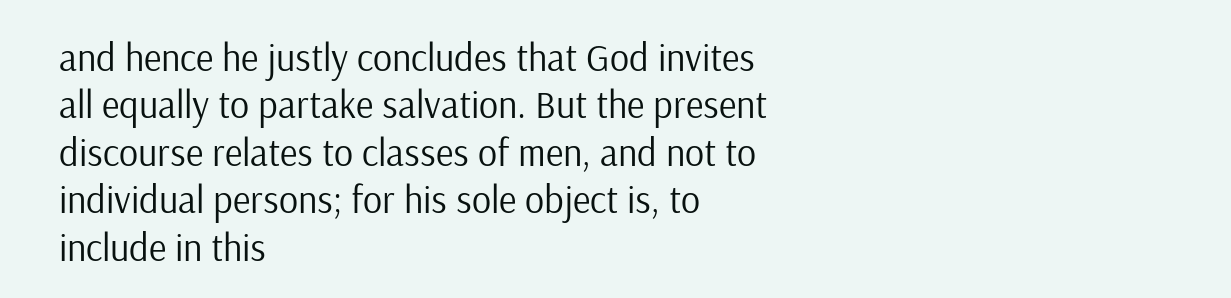and hence he justly concludes that God invites all equally to partake salvation. But the present discourse relates to classes of men, and not to individual persons; for his sole object is, to include in this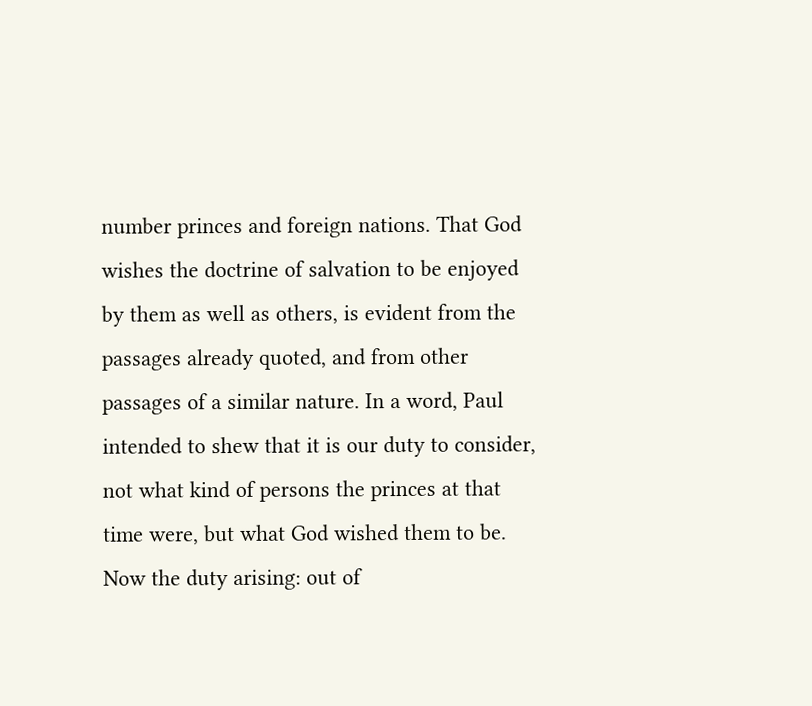number princes and foreign nations. That God wishes the doctrine of salvation to be enjoyed by them as well as others, is evident from the passages already quoted, and from other passages of a similar nature. In a word, Paul intended to shew that it is our duty to consider, not what kind of persons the princes at that time were, but what God wished them to be. Now the duty arising: out of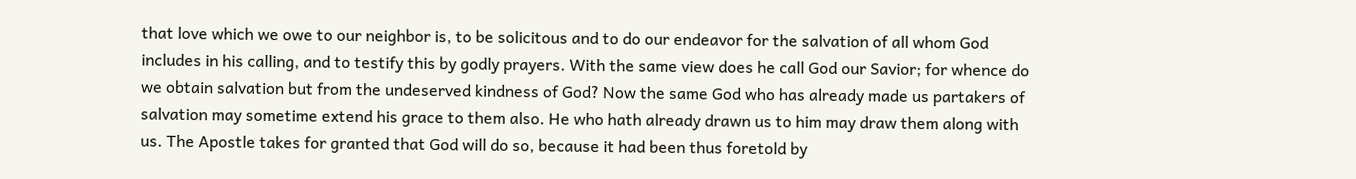that love which we owe to our neighbor is, to be solicitous and to do our endeavor for the salvation of all whom God includes in his calling, and to testify this by godly prayers. With the same view does he call God our Savior; for whence do we obtain salvation but from the undeserved kindness of God? Now the same God who has already made us partakers of salvation may sometime extend his grace to them also. He who hath already drawn us to him may draw them along with us. The Apostle takes for granted that God will do so, because it had been thus foretold by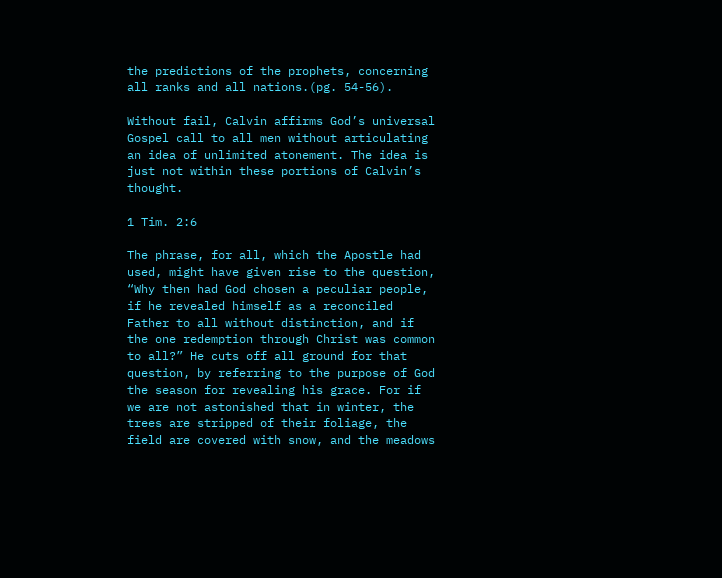the predictions of the prophets, concerning all ranks and all nations.(pg. 54-56).

Without fail, Calvin affirms God’s universal Gospel call to all men without articulating an idea of unlimited atonement. The idea is just not within these portions of Calvin’s thought.

1 Tim. 2:6

The phrase, for all, which the Apostle had used, might have given rise to the question, “Why then had God chosen a peculiar people, if he revealed himself as a reconciled Father to all without distinction, and if the one redemption through Christ was common to all?” He cuts off all ground for that question, by referring to the purpose of God the season for revealing his grace. For if we are not astonished that in winter, the trees are stripped of their foliage, the field are covered with snow, and the meadows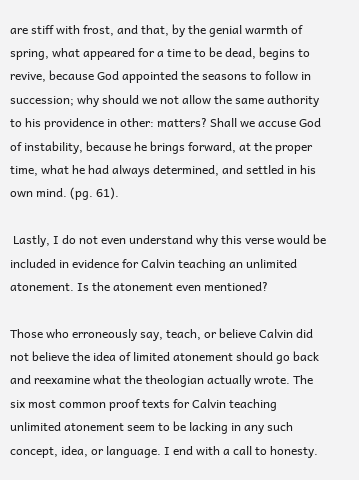are stiff with frost, and that, by the genial warmth of spring, what appeared for a time to be dead, begins to revive, because God appointed the seasons to follow in succession; why should we not allow the same authority to his providence in other: matters? Shall we accuse God of instability, because he brings forward, at the proper time, what he had always determined, and settled in his own mind. (pg. 61).

 Lastly, I do not even understand why this verse would be included in evidence for Calvin teaching an unlimited atonement. Is the atonement even mentioned?

Those who erroneously say, teach, or believe Calvin did not believe the idea of limited atonement should go back and reexamine what the theologian actually wrote. The six most common proof texts for Calvin teaching unlimited atonement seem to be lacking in any such concept, idea, or language. I end with a call to honesty.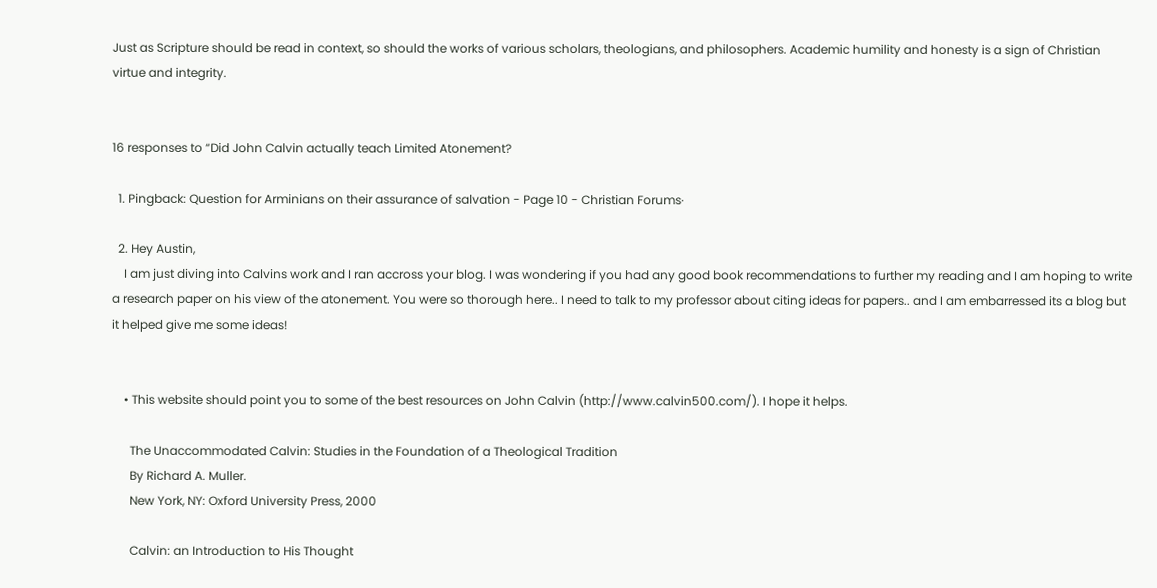Just as Scripture should be read in context, so should the works of various scholars, theologians, and philosophers. Academic humility and honesty is a sign of Christian virtue and integrity.


16 responses to “Did John Calvin actually teach Limited Atonement?

  1. Pingback: Question for Arminians on their assurance of salvation - Page 10 - Christian Forums·

  2. Hey Austin,
    I am just diving into Calvins work and I ran accross your blog. I was wondering if you had any good book recommendations to further my reading and I am hoping to write a research paper on his view of the atonement. You were so thorough here.. I need to talk to my professor about citing ideas for papers.. and I am embarressed its a blog but it helped give me some ideas!


    • This website should point you to some of the best resources on John Calvin (http://www.calvin500.com/). I hope it helps.

      The Unaccommodated Calvin: Studies in the Foundation of a Theological Tradition
      By Richard A. Muller.
      New York, NY: Oxford University Press, 2000

      Calvin: an Introduction to His Thought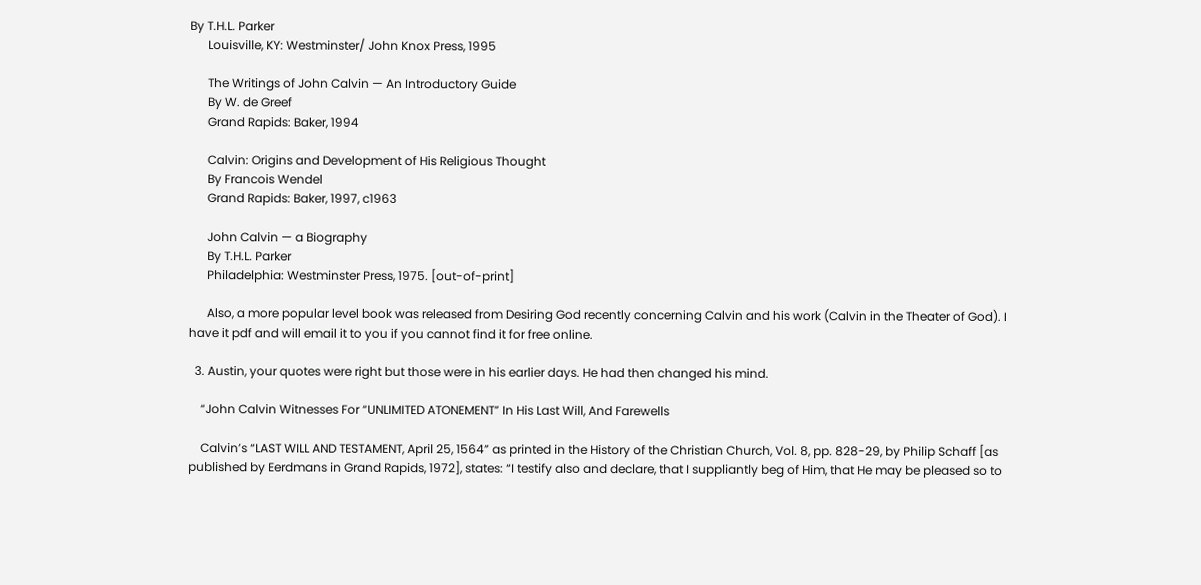By T.H.L. Parker
      Louisville, KY: Westminster/ John Knox Press, 1995

      The Writings of John Calvin — An Introductory Guide
      By W. de Greef
      Grand Rapids: Baker, 1994

      Calvin: Origins and Development of His Religious Thought
      By Francois Wendel
      Grand Rapids: Baker, 1997, c1963

      John Calvin — a Biography
      By T.H.L. Parker
      Philadelphia: Westminster Press, 1975. [out-of-print]

      Also, a more popular level book was released from Desiring God recently concerning Calvin and his work (Calvin in the Theater of God). I have it pdf and will email it to you if you cannot find it for free online.

  3. Austin, your quotes were right but those were in his earlier days. He had then changed his mind.

    “John Calvin Witnesses For “UNLIMITED ATONEMENT” In His Last Will, And Farewells

    Calvin’s “LAST WILL AND TESTAMENT, April 25, 1564” as printed in the History of the Christian Church, Vol. 8, pp. 828-29, by Philip Schaff [as published by Eerdmans in Grand Rapids, 1972], states: “I testify also and declare, that I suppliantly beg of Him, that He may be pleased so to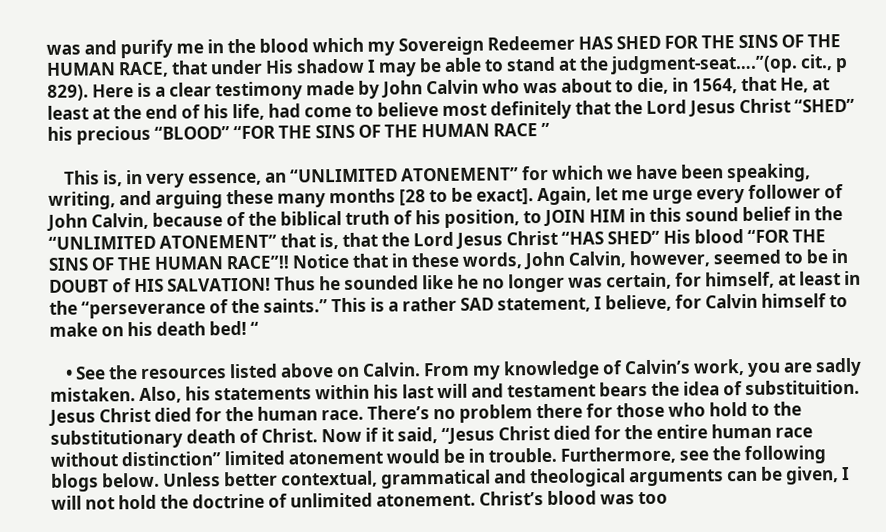was and purify me in the blood which my Sovereign Redeemer HAS SHED FOR THE SINS OF THE HUMAN RACE, that under His shadow I may be able to stand at the judgment-seat….”(op. cit., p 829). Here is a clear testimony made by John Calvin who was about to die, in 1564, that He, at least at the end of his life, had come to believe most definitely that the Lord Jesus Christ “SHED” his precious “BLOOD” “FOR THE SINS OF THE HUMAN RACE ”

    This is, in very essence, an “UNLIMITED ATONEMENT” for which we have been speaking, writing, and arguing these many months [28 to be exact]. Again, let me urge every follower of John Calvin, because of the biblical truth of his position, to JOIN HIM in this sound belief in the “UNLIMITED ATONEMENT” that is, that the Lord Jesus Christ “HAS SHED” His blood “FOR THE SINS OF THE HUMAN RACE”!! Notice that in these words, John Calvin, however, seemed to be in DOUBT of HIS SALVATION! Thus he sounded like he no longer was certain, for himself, at least in the “perseverance of the saints.” This is a rather SAD statement, I believe, for Calvin himself to make on his death bed! “

    • See the resources listed above on Calvin. From my knowledge of Calvin’s work, you are sadly mistaken. Also, his statements within his last will and testament bears the idea of substituition. Jesus Christ died for the human race. There’s no problem there for those who hold to the substitutionary death of Christ. Now if it said, “Jesus Christ died for the entire human race without distinction” limited atonement would be in trouble. Furthermore, see the following blogs below. Unless better contextual, grammatical and theological arguments can be given, I will not hold the doctrine of unlimited atonement. Christ’s blood was too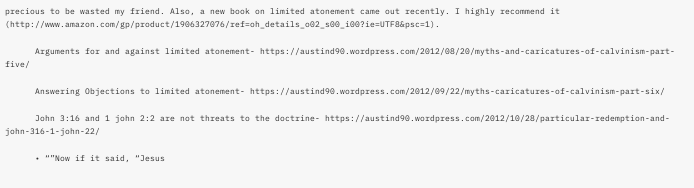precious to be wasted my friend. Also, a new book on limited atonement came out recently. I highly recommend it (http://www.amazon.com/gp/product/1906327076/ref=oh_details_o02_s00_i00?ie=UTF8&psc=1).

      Arguments for and against limited atonement- https://austind90.wordpress.com/2012/08/20/myths-and-caricatures-of-calvinism-part-five/

      Answering Objections to limited atonement- https://austind90.wordpress.com/2012/09/22/myths-caricatures-of-calvinism-part-six/

      John 3:16 and 1 john 2:2 are not threats to the doctrine- https://austind90.wordpress.com/2012/10/28/particular-redemption-and-john-316-1-john-22/

      • “”Now if it said, “Jesus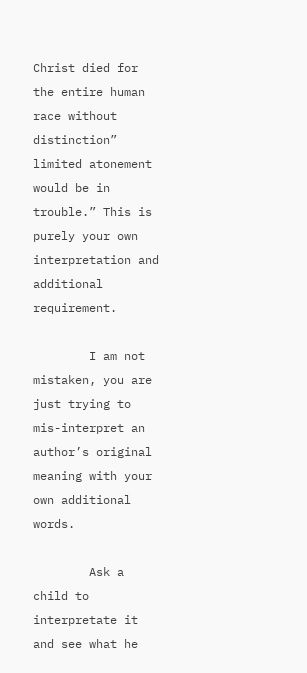Christ died for the entire human race without distinction” limited atonement would be in trouble.” This is purely your own interpretation and additional requirement.

        I am not mistaken, you are just trying to mis-interpret an author’s original meaning with your own additional words.

        Ask a child to interpretate it and see what he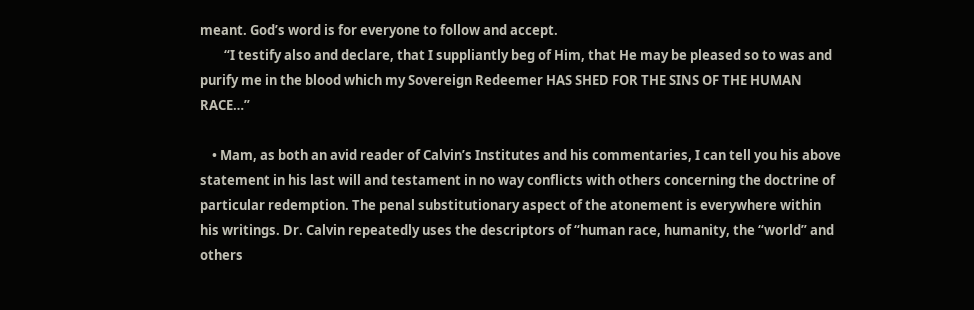meant. God’s word is for everyone to follow and accept.
        “I testify also and declare, that I suppliantly beg of Him, that He may be pleased so to was and purify me in the blood which my Sovereign Redeemer HAS SHED FOR THE SINS OF THE HUMAN RACE…”

    • Mam, as both an avid reader of Calvin’s Institutes and his commentaries, I can tell you his above statement in his last will and testament in no way conflicts with others concerning the doctrine of particular redemption. The penal substitutionary aspect of the atonement is everywhere within his writings. Dr. Calvin repeatedly uses the descriptors of “human race, humanity, the “world” and others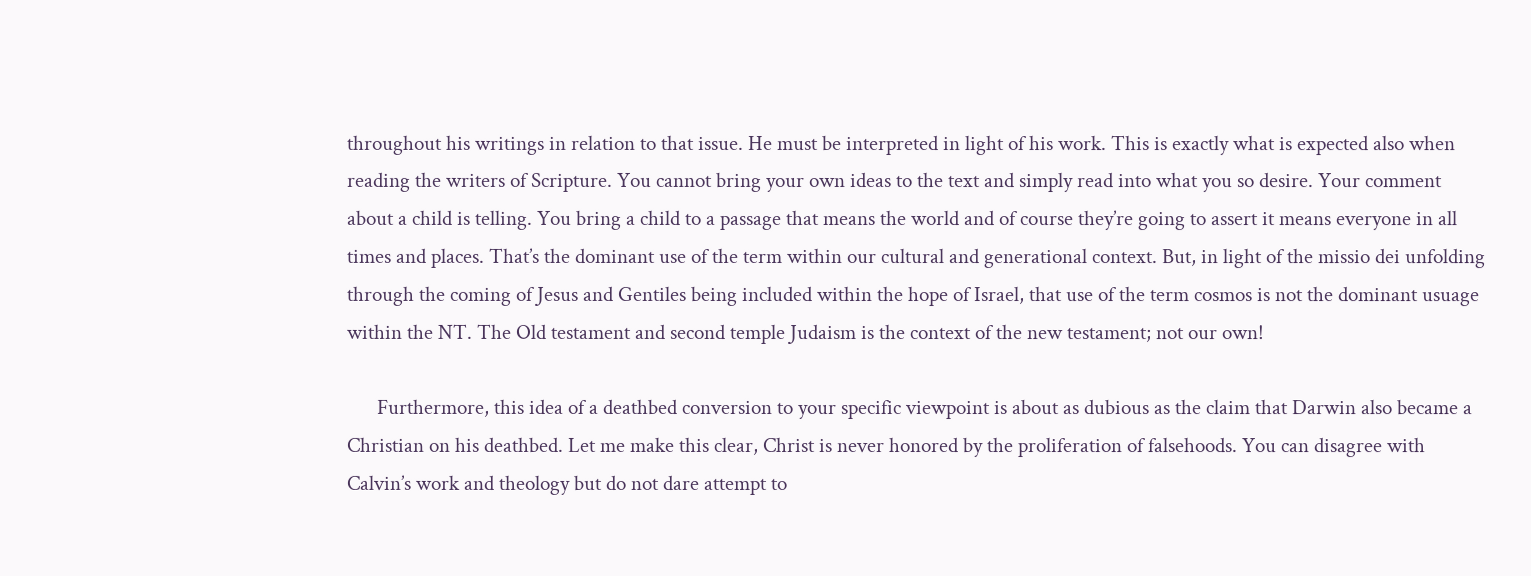throughout his writings in relation to that issue. He must be interpreted in light of his work. This is exactly what is expected also when reading the writers of Scripture. You cannot bring your own ideas to the text and simply read into what you so desire. Your comment about a child is telling. You bring a child to a passage that means the world and of course they’re going to assert it means everyone in all times and places. That’s the dominant use of the term within our cultural and generational context. But, in light of the missio dei unfolding through the coming of Jesus and Gentiles being included within the hope of Israel, that use of the term cosmos is not the dominant usuage within the NT. The Old testament and second temple Judaism is the context of the new testament; not our own!

      Furthermore, this idea of a deathbed conversion to your specific viewpoint is about as dubious as the claim that Darwin also became a Christian on his deathbed. Let me make this clear, Christ is never honored by the proliferation of falsehoods. You can disagree with Calvin’s work and theology but do not dare attempt to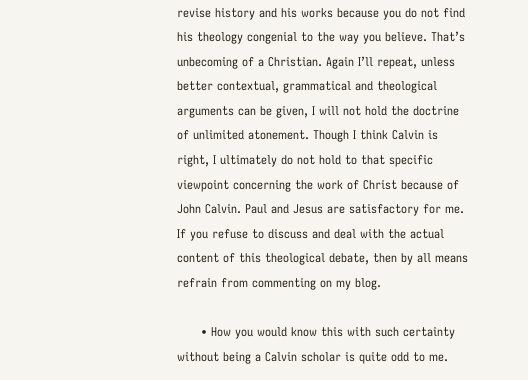revise history and his works because you do not find his theology congenial to the way you believe. That’s unbecoming of a Christian. Again I’ll repeat, unless better contextual, grammatical and theological arguments can be given, I will not hold the doctrine of unlimited atonement. Though I think Calvin is right, I ultimately do not hold to that specific viewpoint concerning the work of Christ because of John Calvin. Paul and Jesus are satisfactory for me. If you refuse to discuss and deal with the actual content of this theological debate, then by all means refrain from commenting on my blog.

      • How you would know this with such certainty without being a Calvin scholar is quite odd to me.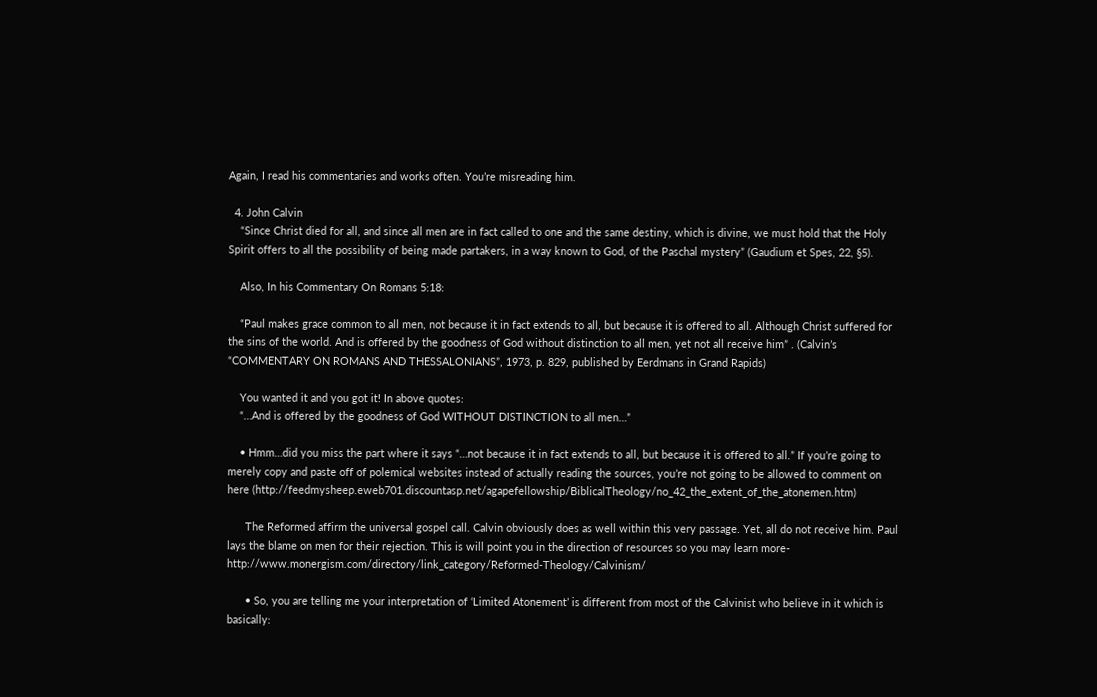Again, I read his commentaries and works often. You’re misreading him.

  4. John Calvin
    “Since Christ died for all, and since all men are in fact called to one and the same destiny, which is divine, we must hold that the Holy Spirit offers to all the possibility of being made partakers, in a way known to God, of the Paschal mystery” (Gaudium et Spes, 22, §5).

    Also, In his Commentary On Romans 5:18:

    “Paul makes grace common to all men, not because it in fact extends to all, but because it is offered to all. Although Christ suffered for the sins of the world. And is offered by the goodness of God without distinction to all men, yet not all receive him” . (Calvin’s “COMMENTARY ON ROMANS AND THESSALONIANS”, 1973, p. 829, published by Eerdmans in Grand Rapids)

    You wanted it and you got it! In above quotes:
    “…And is offered by the goodness of God WITHOUT DISTINCTION to all men…”

    • Hmm…did you miss the part where it says “…not because it in fact extends to all, but because it is offered to all.” If you’re going to merely copy and paste off of polemical websites instead of actually reading the sources, you’re not going to be allowed to comment on here (http://feedmysheep.eweb701.discountasp.net/agapefellowship/BiblicalTheology/no_42_the_extent_of_the_atonemen.htm)

      The Reformed affirm the universal gospel call. Calvin obviously does as well within this very passage. Yet, all do not receive him. Paul lays the blame on men for their rejection. This is will point you in the direction of resources so you may learn more- http://www.monergism.com/directory/link_category/Reformed-Theology/Calvinism/

      • So, you are telling me your interpretation of ‘Limited Atonement’ is different from most of the Calvinist who believe in it which is basically: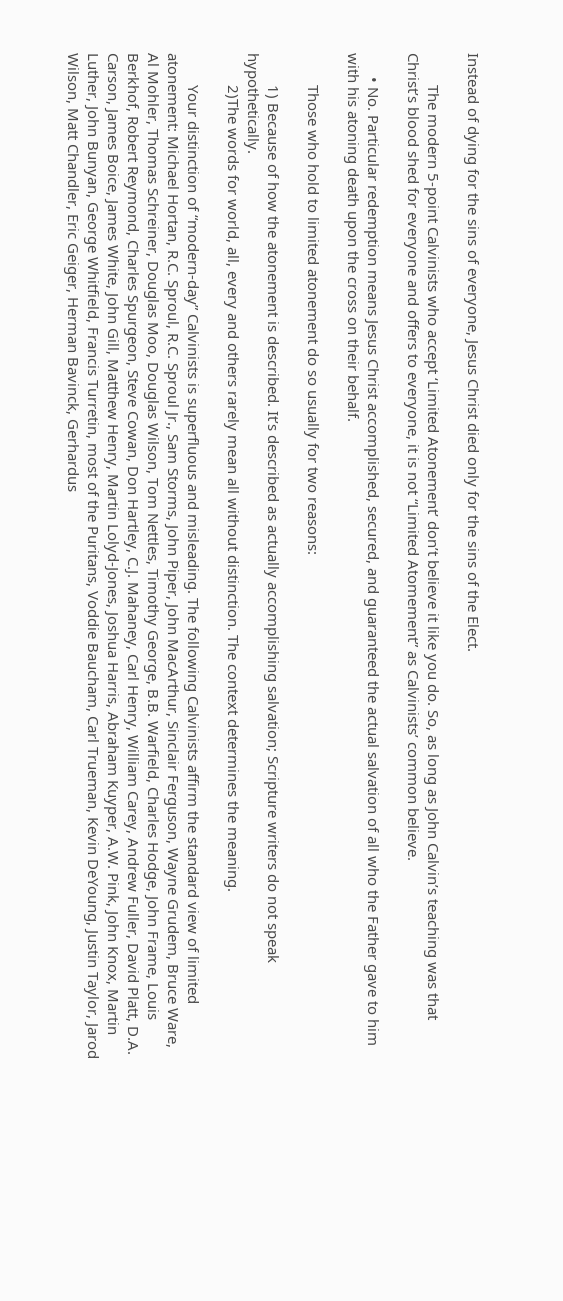Instead of dying for the sins of everyone, Jesus Christ died only for the sins of the Elect.

        The modern 5-point Calvinists who accept ‘Limited Atonement’ don’t believe it like you do. So, as long as John Calvin’s teaching was that Christ’s blood shed for everyone and offers to everyone, it is not “Limited Atomement” as Calvinists’ common believe.

      • No. Particular redemption means Jesus Christ accomplished, secured, and guaranteed the actual salvation of all who the Father gave to him with his atoning death upon the cross on their behalf.

        Those who hold to limited atonement do so usually for two reasons:

        1) Because of how the atonement is described. It’s described as actually accomplishing salvation; Scripture writers do not speak hypothetically.
        2)The words for world, all, every and others rarely mean all without distinction. The context determines the meaning.

        Your distinction of “modern-day” Calvinists is superfluous and misleading. The following Calvinists affirm the standard view of limited atonement: Michael Hortan, R.C. Sproul, R.C. Sproul Jr., Sam Storms, John Piper, John MacArthur, Sinclair Ferguson, Wayne Grudem, Bruce Ware, Al Mohler, Thomas Schreiner, Douglas Moo, Douglas Wilson, Tom Nettles, Timothy George, B.B. Warfield, Charles Hodge, John Frame, Louis Berkhof, Robert Reymond, Charles Spurgeon, Steve Cowan, Don Hartley, C.J. Mahaney, Carl Henry, William Carey, Andrew Fuller, David Platt, D.A. Carson, James Boice, James White, John Gill, Matthew Henry, Martin Lolyd-Jones, Joshua Harris, Abraham Kuyper, A.W. Pink, John Knox, Martin Luther, John Bunyan, George Whitfield, Francis Turretin, most of the Puritans, Voddie Baucham, Carl Trueman, Kevin DeYoung, Justin Taylor, Jarod Wilson, Matt Chandler, Eric Geiger, Herman Bavinck, Gerhardus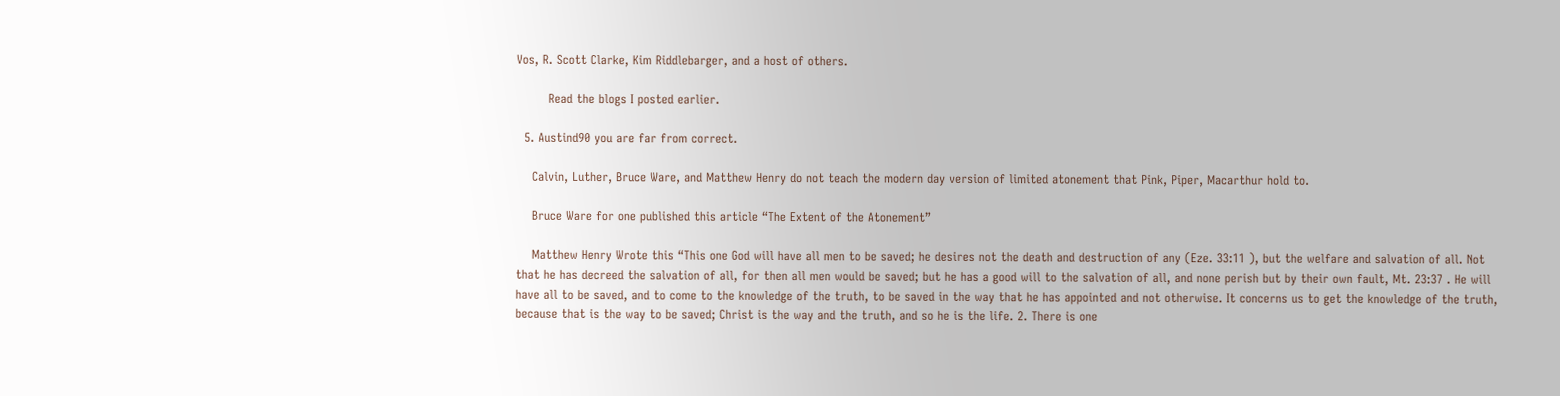Vos, R. Scott Clarke, Kim Riddlebarger, and a host of others.

        Read the blogs I posted earlier.

  5. Austind90 you are far from correct.

    Calvin, Luther, Bruce Ware, and Matthew Henry do not teach the modern day version of limited atonement that Pink, Piper, Macarthur hold to.

    Bruce Ware for one published this article “The Extent of the Atonement”

    Matthew Henry Wrote this “This one God will have all men to be saved; he desires not the death and destruction of any (Eze. 33:11 ), but the welfare and salvation of all. Not that he has decreed the salvation of all, for then all men would be saved; but he has a good will to the salvation of all, and none perish but by their own fault, Mt. 23:37 . He will have all to be saved, and to come to the knowledge of the truth, to be saved in the way that he has appointed and not otherwise. It concerns us to get the knowledge of the truth, because that is the way to be saved; Christ is the way and the truth, and so he is the life. 2. There is one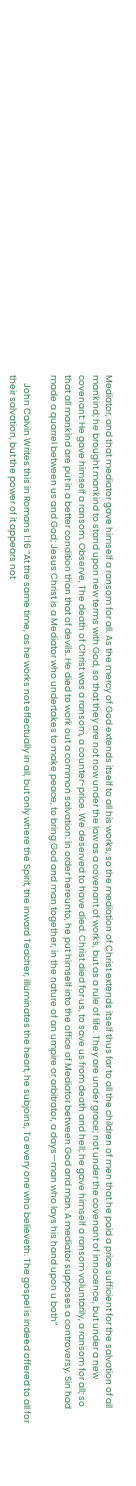Mediator, and that mediator gave himself a ransom for all. As the mercy of God extends itself to all his works, so the mediation of Christ extends itself thus far to all the children of men that he paid a price sufficient for the salvation of all mankind; he brought mankind to stand upon new terms with God, so that they are not now under the law as a covenant of works, but as a rule of life. They are under grace; not under the covenant of innocence, but under a new covenant: He gave himself a ransom. Observe, The death of Christ was a ransom, a counter-price. We deserved to have died. Christ died for us, to save us from death and hell; he gave himself a ransom voluntarily, a ransom for all; so that all mankind are put in a better condition than that of devils. He died to work out a common salvation: in order hereunto, he put himself into the office of Mediator between God and man. A mediator supposes a controversy. Sin had made a quarrel between us and God; Jesus Christ is a Mediator who undertakes to make peace, to bring God and man together, in the nature of an umpire or arbitrator, a days—man who lays his hand upon u both”

    John Calvin Writes this in Romans 1:16 “At the same time, as he works not effectually in all, but only where the Spirit, the inward Teacher, illuminates the heart, he subjoins, To every one who believeth. The gospel is indeed offered to all for their salvation, but the power of it appears not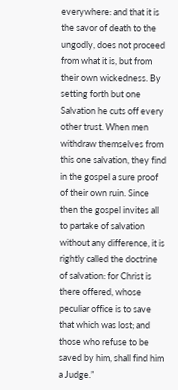everywhere: and that it is the savor of death to the ungodly, does not proceed from what it is, but from their own wickedness. By setting forth but one Salvation he cuts off every other trust. When men withdraw themselves from this one salvation, they find in the gospel a sure proof of their own ruin. Since then the gospel invites all to partake of salvation without any difference, it is rightly called the doctrine of salvation: for Christ is there offered, whose peculiar office is to save that which was lost; and those who refuse to be saved by him, shall find him a Judge.”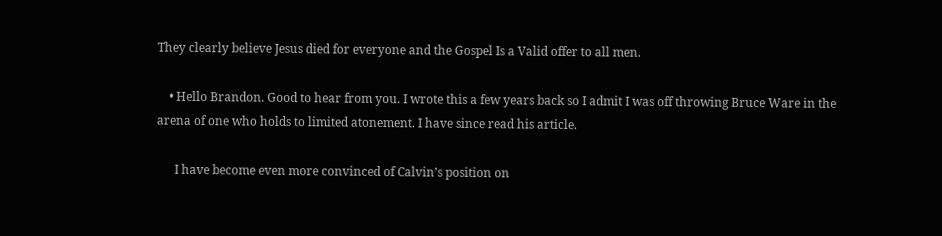They clearly believe Jesus died for everyone and the Gospel Is a Valid offer to all men.

    • Hello Brandon. Good to hear from you. I wrote this a few years back so I admit I was off throwing Bruce Ware in the arena of one who holds to limited atonement. I have since read his article.

      I have become even more convinced of Calvin’s position on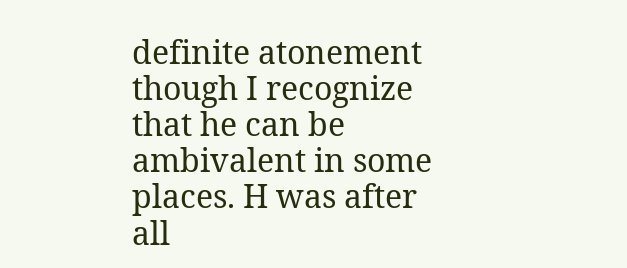definite atonement though I recognize that he can be ambivalent in some places. H was after all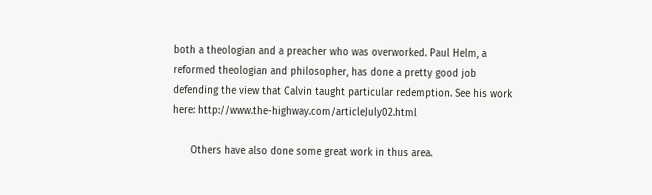both a theologian and a preacher who was overworked. Paul Helm, a reformed theologian and philosopher, has done a pretty good job defending the view that Calvin taught particular redemption. See his work here: http://www.the-highway.com/articleJuly02.html

      Others have also done some great work in thus area.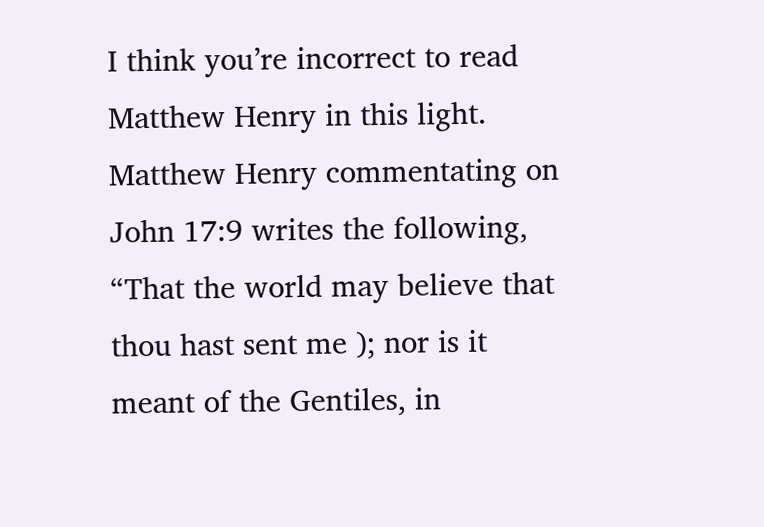I think you’re incorrect to read Matthew Henry in this light. Matthew Henry commentating on John 17:9 writes the following, “That the world may believe that thou hast sent me ); nor is it meant of the Gentiles, in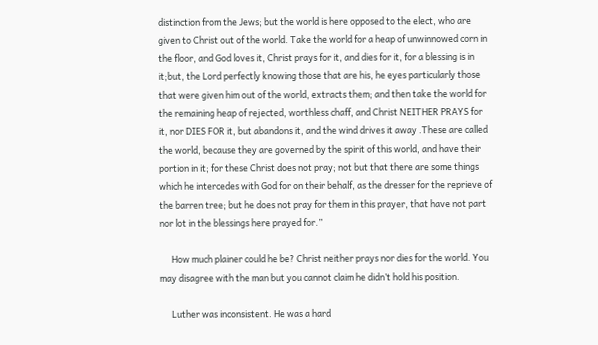distinction from the Jews; but the world is here opposed to the elect, who are given to Christ out of the world. Take the world for a heap of unwinnowed corn in the floor, and God loves it, Christ prays for it, and dies for it, for a blessing is in it;but, the Lord perfectly knowing those that are his, he eyes particularly those that were given him out of the world, extracts them; and then take the world for the remaining heap of rejected, worthless chaff, and Christ NEITHER PRAYS for it, nor DIES FOR it, but abandons it, and the wind drives it away .These are called the world, because they are governed by the spirit of this world, and have their portion in it; for these Christ does not pray; not but that there are some things which he intercedes with God for on their behalf, as the dresser for the reprieve of the barren tree; but he does not pray for them in this prayer, that have not part nor lot in the blessings here prayed for.”

      How much plainer could he be? Christ neither prays nor dies for the world. You may disagree with the man but you cannot claim he didn’t hold his position.

      Luther was inconsistent. He was a hard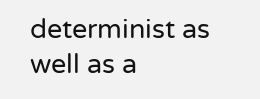determinist as well as a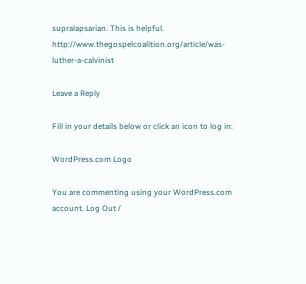supralapsarian. This is helpful. http://www.thegospelcoalition.org/article/was-luther-a-calvinist

Leave a Reply

Fill in your details below or click an icon to log in:

WordPress.com Logo

You are commenting using your WordPress.com account. Log Out /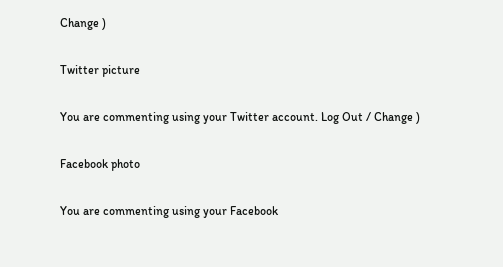Change )

Twitter picture

You are commenting using your Twitter account. Log Out / Change )

Facebook photo

You are commenting using your Facebook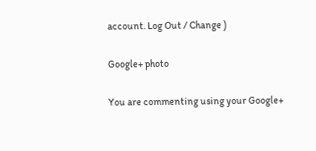account. Log Out / Change )

Google+ photo

You are commenting using your Google+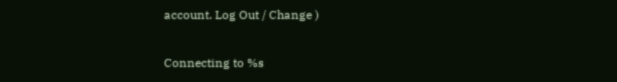account. Log Out / Change )

Connecting to %s